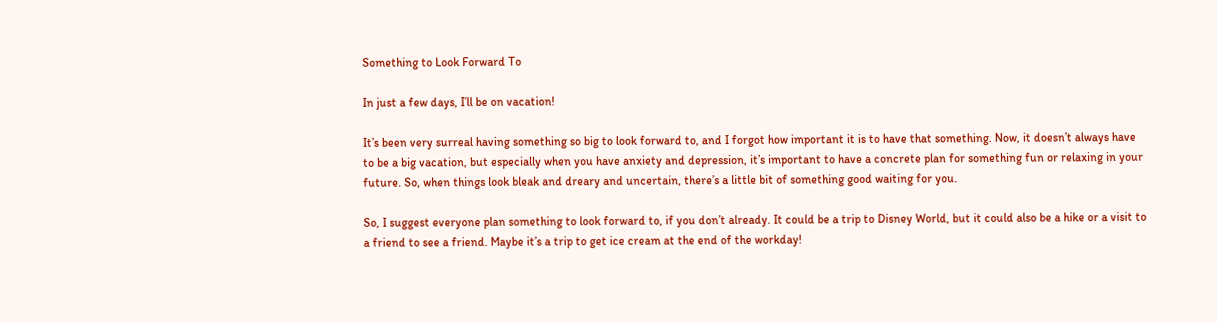Something to Look Forward To

In just a few days, I’ll be on vacation!

It’s been very surreal having something so big to look forward to, and I forgot how important it is to have that something. Now, it doesn’t always have to be a big vacation, but especially when you have anxiety and depression, it’s important to have a concrete plan for something fun or relaxing in your future. So, when things look bleak and dreary and uncertain, there’s a little bit of something good waiting for you.

So, I suggest everyone plan something to look forward to, if you don’t already. It could be a trip to Disney World, but it could also be a hike or a visit to a friend to see a friend. Maybe it’s a trip to get ice cream at the end of the workday!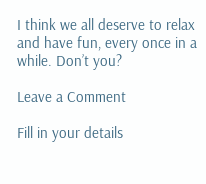I think we all deserve to relax and have fun, every once in a while. Don’t you?

Leave a Comment

Fill in your details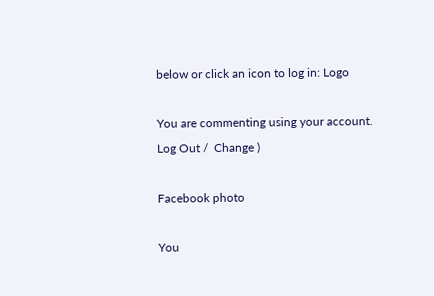below or click an icon to log in: Logo

You are commenting using your account. Log Out /  Change )

Facebook photo

You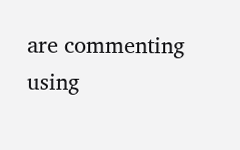are commenting using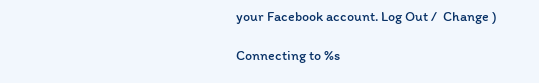your Facebook account. Log Out /  Change )

Connecting to %s